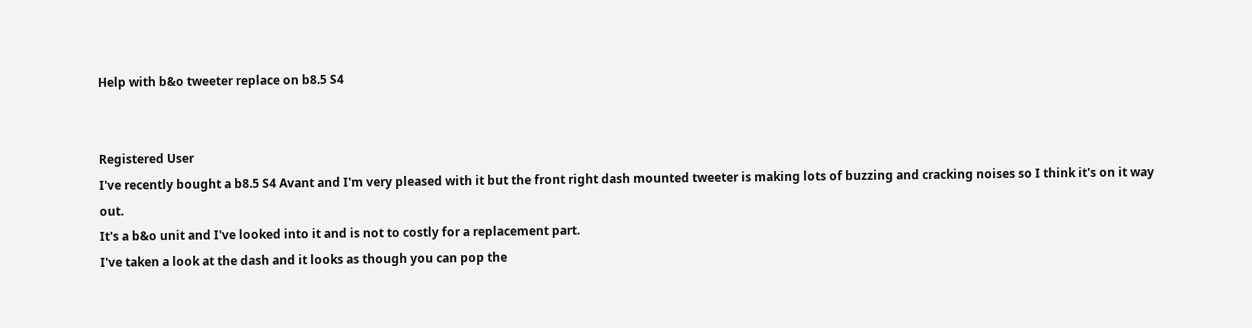Help with b&o tweeter replace on b8.5 S4


Registered User
I've recently bought a b8.5 S4 Avant and I'm very pleased with it but the front right dash mounted tweeter is making lots of buzzing and cracking noises so I think it's on it way out.
It's a b&o unit and I've looked into it and is not to costly for a replacement part.
I've taken a look at the dash and it looks as though you can pop the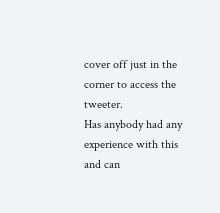cover off just in the corner to access the tweeter.
Has anybody had any experience with this and can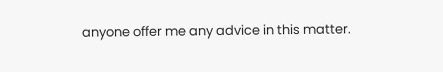anyone offer me any advice in this matter.